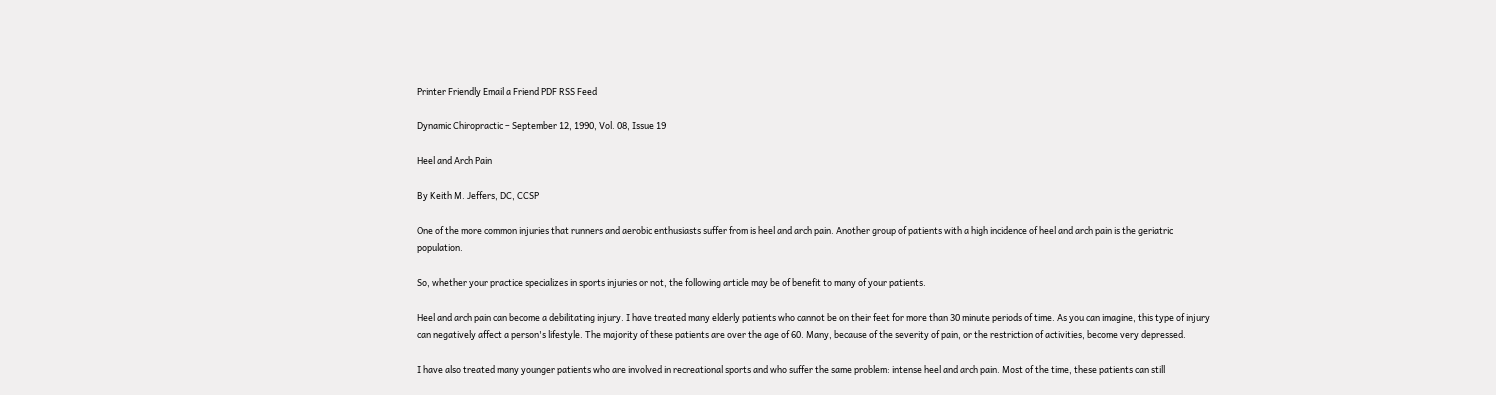Printer Friendly Email a Friend PDF RSS Feed

Dynamic Chiropractic – September 12, 1990, Vol. 08, Issue 19

Heel and Arch Pain

By Keith M. Jeffers, DC, CCSP

One of the more common injuries that runners and aerobic enthusiasts suffer from is heel and arch pain. Another group of patients with a high incidence of heel and arch pain is the geriatric population.

So, whether your practice specializes in sports injuries or not, the following article may be of benefit to many of your patients.

Heel and arch pain can become a debilitating injury. I have treated many elderly patients who cannot be on their feet for more than 30 minute periods of time. As you can imagine, this type of injury can negatively affect a person's lifestyle. The majority of these patients are over the age of 60. Many, because of the severity of pain, or the restriction of activities, become very depressed.

I have also treated many younger patients who are involved in recreational sports and who suffer the same problem: intense heel and arch pain. Most of the time, these patients can still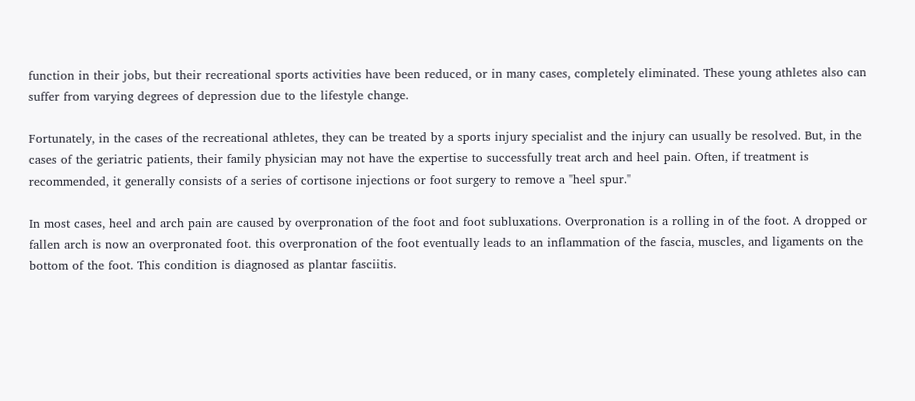function in their jobs, but their recreational sports activities have been reduced, or in many cases, completely eliminated. These young athletes also can suffer from varying degrees of depression due to the lifestyle change.

Fortunately, in the cases of the recreational athletes, they can be treated by a sports injury specialist and the injury can usually be resolved. But, in the cases of the geriatric patients, their family physician may not have the expertise to successfully treat arch and heel pain. Often, if treatment is recommended, it generally consists of a series of cortisone injections or foot surgery to remove a "heel spur."

In most cases, heel and arch pain are caused by overpronation of the foot and foot subluxations. Overpronation is a rolling in of the foot. A dropped or fallen arch is now an overpronated foot. this overpronation of the foot eventually leads to an inflammation of the fascia, muscles, and ligaments on the bottom of the foot. This condition is diagnosed as plantar fasciitis.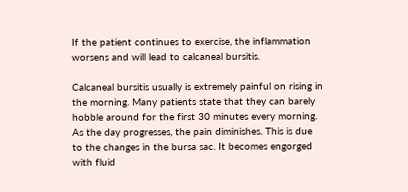If the patient continues to exercise, the inflammation worsens and will lead to calcaneal bursitis.

Calcaneal bursitis usually is extremely painful on rising in the morning. Many patients state that they can barely hobble around for the first 30 minutes every morning. As the day progresses, the pain diminishes. This is due to the changes in the bursa sac. It becomes engorged with fluid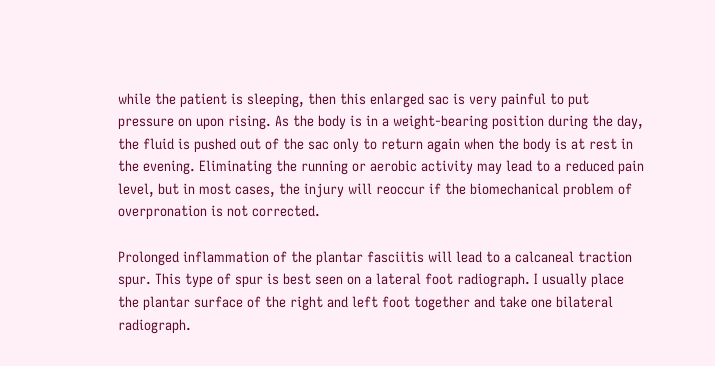while the patient is sleeping, then this enlarged sac is very painful to put pressure on upon rising. As the body is in a weight-bearing position during the day, the fluid is pushed out of the sac only to return again when the body is at rest in the evening. Eliminating the running or aerobic activity may lead to a reduced pain level, but in most cases, the injury will reoccur if the biomechanical problem of overpronation is not corrected.

Prolonged inflammation of the plantar fasciitis will lead to a calcaneal traction spur. This type of spur is best seen on a lateral foot radiograph. I usually place the plantar surface of the right and left foot together and take one bilateral radiograph.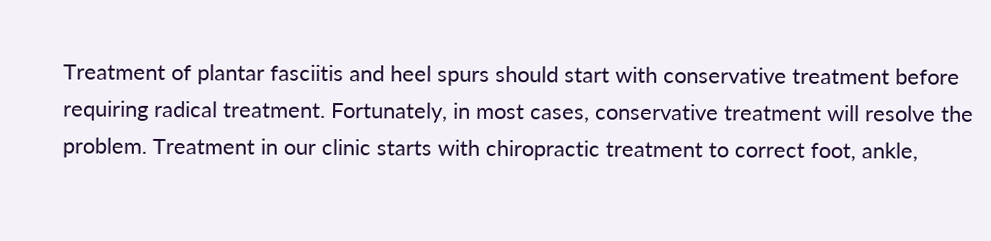Treatment of plantar fasciitis and heel spurs should start with conservative treatment before requiring radical treatment. Fortunately, in most cases, conservative treatment will resolve the problem. Treatment in our clinic starts with chiropractic treatment to correct foot, ankle,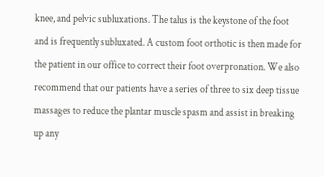knee, and pelvic subluxations. The talus is the keystone of the foot and is frequently subluxated. A custom foot orthotic is then made for the patient in our office to correct their foot overpronation. We also recommend that our patients have a series of three to six deep tissue massages to reduce the plantar muscle spasm and assist in breaking up any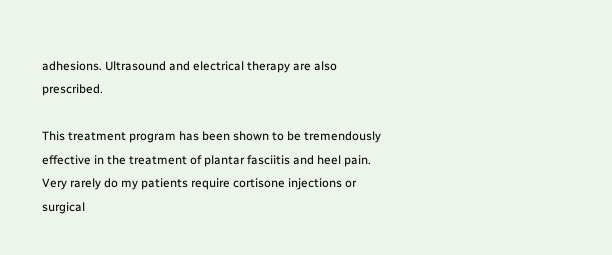adhesions. Ultrasound and electrical therapy are also prescribed.

This treatment program has been shown to be tremendously effective in the treatment of plantar fasciitis and heel pain. Very rarely do my patients require cortisone injections or surgical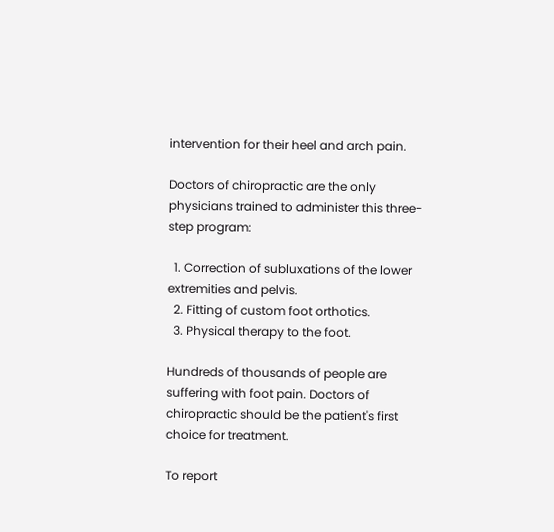intervention for their heel and arch pain.

Doctors of chiropractic are the only physicians trained to administer this three-step program:

  1. Correction of subluxations of the lower extremities and pelvis.
  2. Fitting of custom foot orthotics.
  3. Physical therapy to the foot.

Hundreds of thousands of people are suffering with foot pain. Doctors of chiropractic should be the patient's first choice for treatment.

To report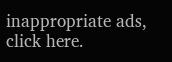inappropriate ads, click here.